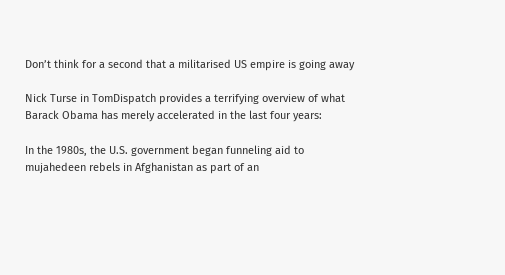Don’t think for a second that a militarised US empire is going away

Nick Turse in TomDispatch provides a terrifying overview of what Barack Obama has merely accelerated in the last four years:

In the 1980s, the U.S. government began funneling aid to mujahedeen rebels in Afghanistan as part of an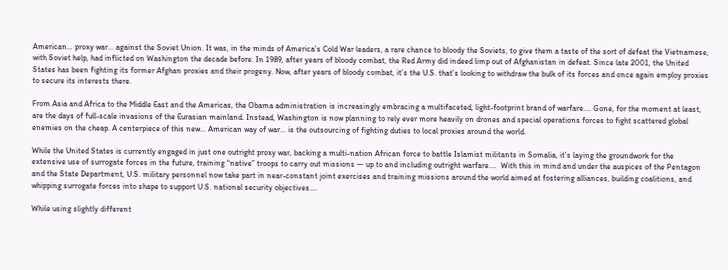American… proxy war… against the Soviet Union. It was, in the minds of America’s Cold War leaders, a rare chance to bloody the Soviets, to give them a taste of the sort of defeat the Vietnamese, with Soviet help, had inflicted on Washington the decade before. In 1989, after years of bloody combat, the Red Army did indeed limp out of Afghanistan in defeat. Since late 2001, the United States has been fighting its former Afghan proxies and their progeny. Now, after years of bloody combat, it’s the U.S. that’s looking to withdraw the bulk of its forces and once again employ proxies to secure its interests there.

From Asia and Africa to the Middle East and the Americas, the Obama administration is increasingly embracing a multifaceted, light-footprint brand of warfare.… Gone, for the moment at least, are the days of full-scale invasions of the Eurasian mainland. Instead, Washington is now planning to rely ever more heavily on drones and special operations forces to fight scattered global enemies on the cheap. A centerpiece of this new… American way of war… is the outsourcing of fighting duties to local proxies around the world.

While the United States is currently engaged in just one outright proxy war, backing a multi-nation African force to battle Islamist militants in Somalia, it’s laying the groundwork for the extensive use of surrogate forces in the future, training “native” troops to carry out missions — up to and including outright warfare.…  With this in mind and under the auspices of the Pentagon and the State Department, U.S. military personnel now take part in near-constant joint exercises and training missions around the world aimed at fostering alliances, building coalitions, and whipping surrogate forces into shape to support U.S. national security objectives.…

While using slightly different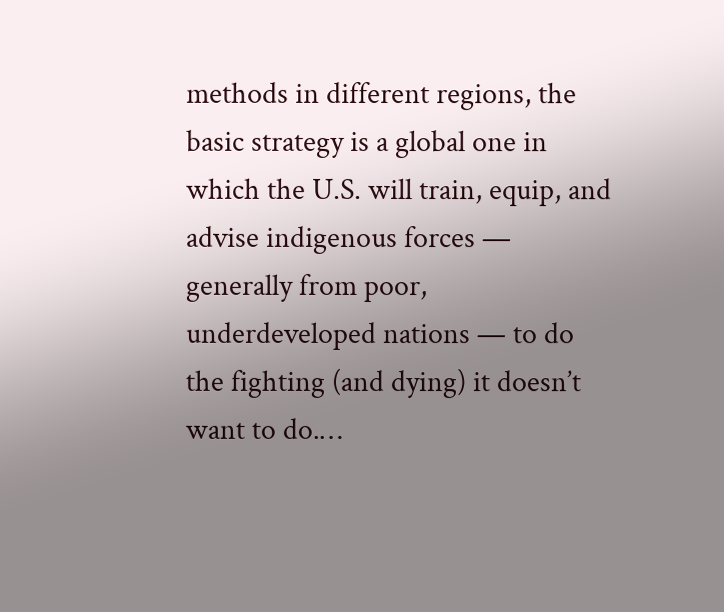methods in different regions, the basic strategy is a global one in which the U.S. will train, equip, and advise indigenous forces — generally from poor, underdeveloped nations — to do the fighting (and dying) it doesn’t want to do.…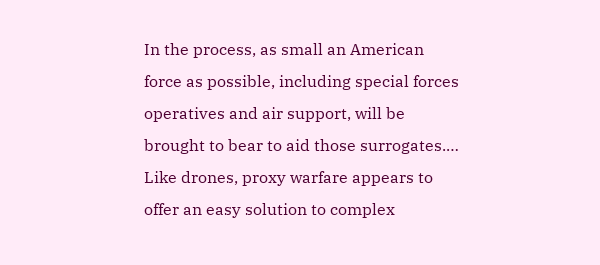In the process, as small an American force as possible, including special forces operatives and air support, will be brought to bear to aid those surrogates.…  Like drones, proxy warfare appears to offer an easy solution to complex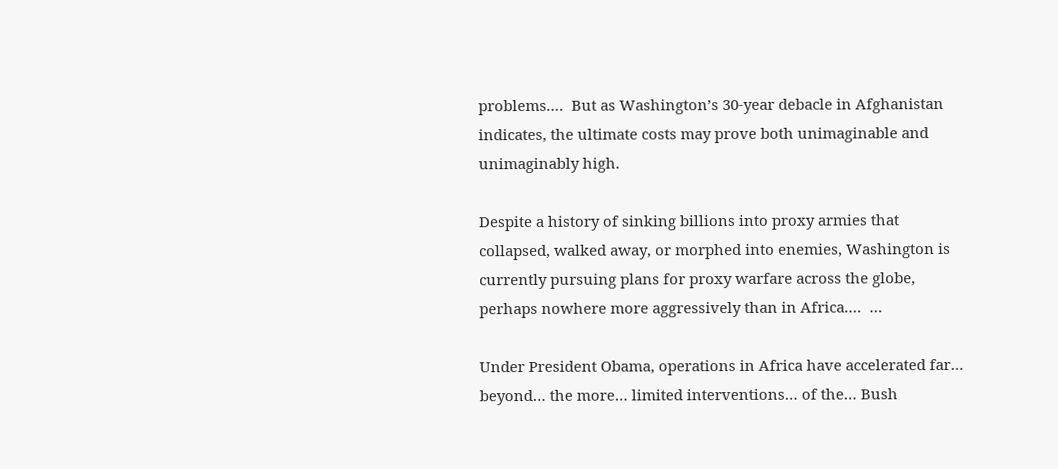problems.…  But as Washington’s 30-year debacle in Afghanistan indicates, the ultimate costs may prove both unimaginable and unimaginably high.

Despite a history of sinking billions into proxy armies that collapsed, walked away, or morphed into enemies, Washington is currently pursuing plans for proxy warfare across the globe, perhaps nowhere more aggressively than in Africa.…  …

Under President Obama, operations in Africa have accelerated far… beyond… the more… limited interventions… of the… Bush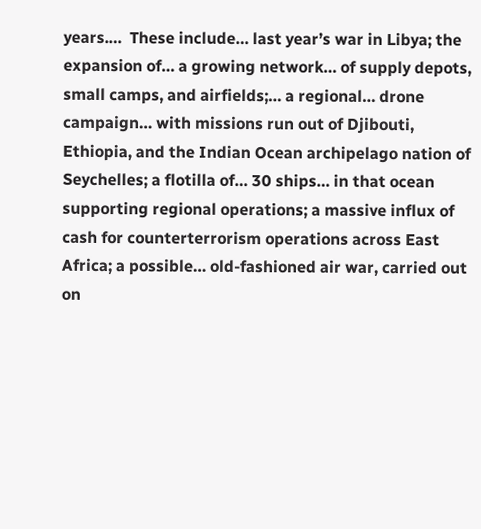years.…  These include… last year’s war in Libya; the expansion of… a growing network… of supply depots, small camps, and airfields;… a regional… drone campaign… with missions run out of Djibouti, Ethiopia, and the Indian Ocean archipelago nation of Seychelles; a flotilla of… 30 ships… in that ocean supporting regional operations; a massive influx of cash for counterterrorism operations across East Africa; a possible… old-fashioned air war, carried out on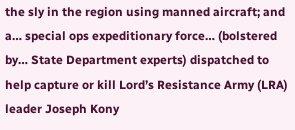the sly in the region using manned aircraft; and a… special ops expeditionary force… (bolstered by… State Department experts) dispatched to help capture or kill Lord’s Resistance Army (LRA) leader Joseph Kony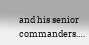and his senior commanders.…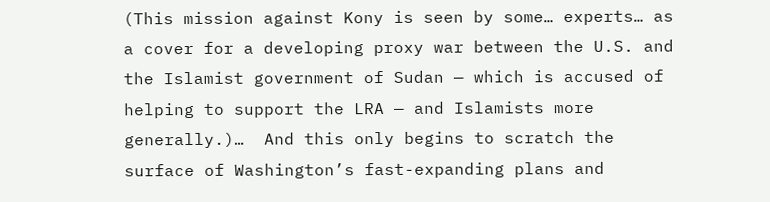(This mission against Kony is seen by some… experts… as a cover for a developing proxy war between the U.S. and the Islamist government of Sudan — which is accused of helping to support the LRA — and Islamists more generally.)…  And this only begins to scratch the surface of Washington’s fast-expanding plans and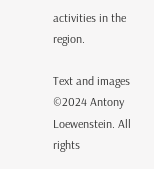activities in the region.

Text and images ©2024 Antony Loewenstein. All rights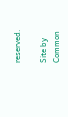reserved.

Site by Common